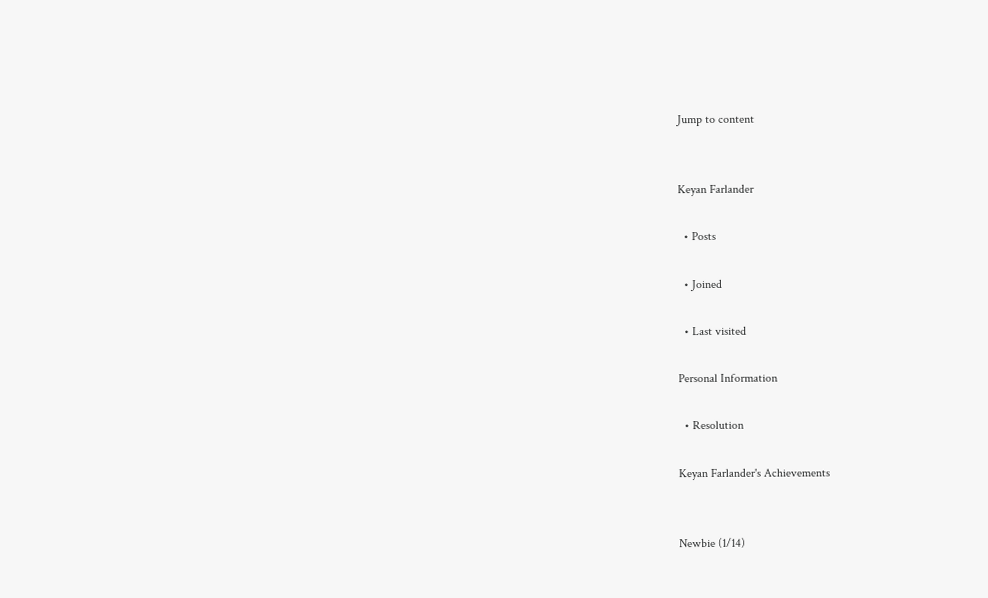Jump to content


Keyan Farlander

  • Posts

  • Joined

  • Last visited

Personal Information

  • Resolution

Keyan Farlander's Achievements


Newbie (1/14)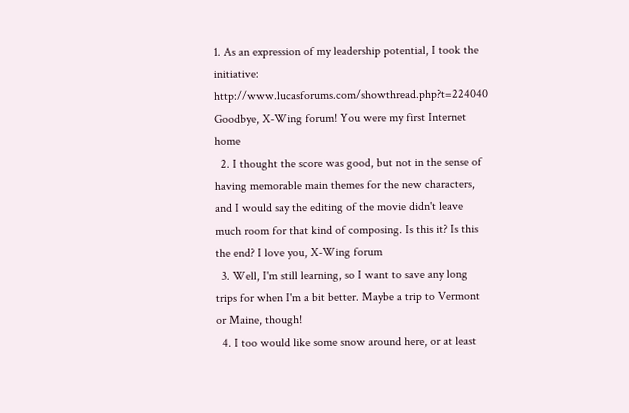1. As an expression of my leadership potential, I took the initiative: http://www.lucasforums.com/showthread.php?t=224040 Goodbye, X-Wing forum! You were my first Internet home
  2. I thought the score was good, but not in the sense of having memorable main themes for the new characters, and I would say the editing of the movie didn't leave much room for that kind of composing. Is this it? Is this the end? I love you, X-Wing forum
  3. Well, I'm still learning, so I want to save any long trips for when I'm a bit better. Maybe a trip to Vermont or Maine, though!
  4. I too would like some snow around here, or at least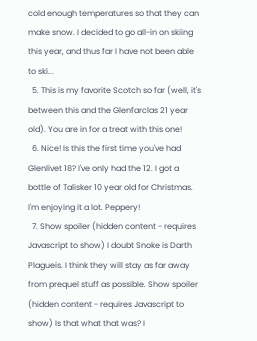cold enough temperatures so that they can make snow. I decided to go all-in on skiing this year, and thus far I have not been able to ski...
  5. This is my favorite Scotch so far (well, it's between this and the Glenfarclas 21 year old). You are in for a treat with this one!
  6. Nice! Is this the first time you've had Glenlivet 18? I've only had the 12. I got a bottle of Talisker 10 year old for Christmas. I'm enjoying it a lot. Peppery!
  7. Show spoiler (hidden content - requires Javascript to show) I doubt Snoke is Darth Plagueis. I think they will stay as far away from prequel stuff as possible. Show spoiler (hidden content - requires Javascript to show) Is that what that was? I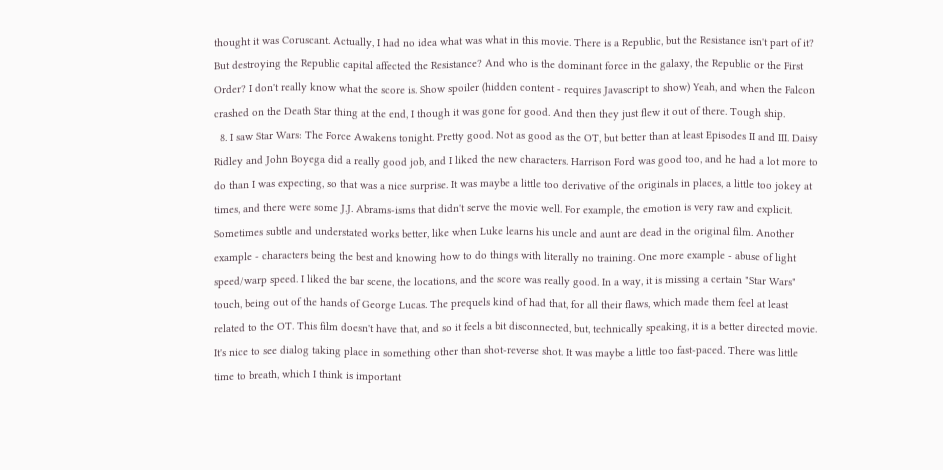thought it was Coruscant. Actually, I had no idea what was what in this movie. There is a Republic, but the Resistance isn't part of it? But destroying the Republic capital affected the Resistance? And who is the dominant force in the galaxy, the Republic or the First Order? I don't really know what the score is. Show spoiler (hidden content - requires Javascript to show) Yeah, and when the Falcon crashed on the Death Star thing at the end, I though it was gone for good. And then they just flew it out of there. Tough ship.
  8. I saw Star Wars: The Force Awakens tonight. Pretty good. Not as good as the OT, but better than at least Episodes II and III. Daisy Ridley and John Boyega did a really good job, and I liked the new characters. Harrison Ford was good too, and he had a lot more to do than I was expecting, so that was a nice surprise. It was maybe a little too derivative of the originals in places, a little too jokey at times, and there were some J.J. Abrams-isms that didn't serve the movie well. For example, the emotion is very raw and explicit. Sometimes subtle and understated works better, like when Luke learns his uncle and aunt are dead in the original film. Another example - characters being the best and knowing how to do things with literally no training. One more example - abuse of light speed/warp speed. I liked the bar scene, the locations, and the score was really good. In a way, it is missing a certain "Star Wars" touch, being out of the hands of George Lucas. The prequels kind of had that, for all their flaws, which made them feel at least related to the OT. This film doesn't have that, and so it feels a bit disconnected, but, technically speaking, it is a better directed movie. It's nice to see dialog taking place in something other than shot-reverse shot. It was maybe a little too fast-paced. There was little time to breath, which I think is important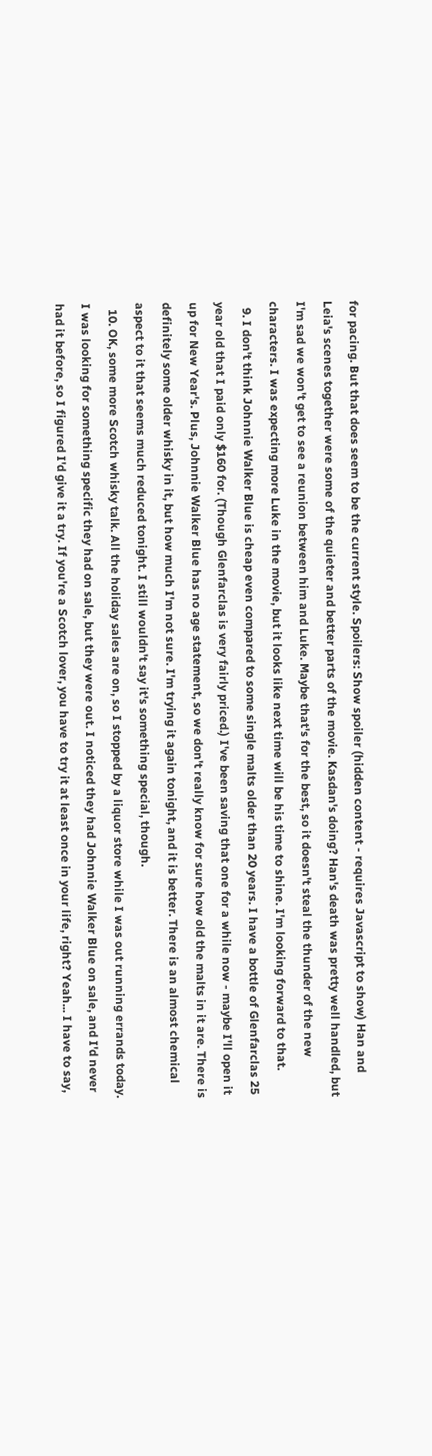for pacing. But that does seem to be the current style. Spoilers: Show spoiler (hidden content - requires Javascript to show) Han and Leia's scenes together were some of the quieter and better parts of the movie. Kasdan's doing? Han's death was pretty well handled, but I'm sad we won't get to see a reunion between him and Luke. Maybe that's for the best, so it doesn't steal the thunder of the new characters. I was expecting more Luke in the movie, but it looks like next time will be his time to shine. I'm looking forward to that.
  9. I don't think Johnnie Walker Blue is cheap even compared to some single malts older than 20 years. I have a bottle of Glenfarclas 25 year old that I paid only $160 for. (Though Glenfarclas is very fairly priced.) I've been saving that one for a while now - maybe I'll open it up for New Year's. Plus, Johnnie Walker Blue has no age statement, so we don't really know for sure how old the malts in it are. There is definitely some older whisky in it, but how much I'm not sure. I'm trying it again tonight, and it is better. There is an almost chemical aspect to it that seems much reduced tonight. I still wouldn't say it's something special, though.
  10. OK, some more Scotch whisky talk. All the holiday sales are on, so I stopped by a liquor store while I was out running errands today. I was looking for something specific they had on sale, but they were out. I noticed they had Johnnie Walker Blue on sale, and I'd never had it before, so I figured I'd give it a try. If you're a Scotch lover, you have to try it at least once in your life, right? Yeah... I have to say,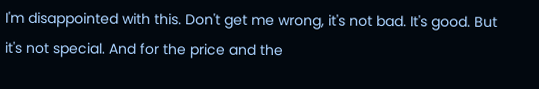I'm disappointed with this. Don't get me wrong, it's not bad. It's good. But it's not special. And for the price and the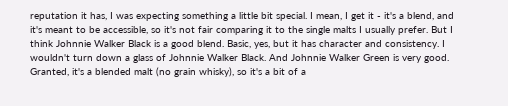reputation it has, I was expecting something a little bit special. I mean, I get it - it's a blend, and it's meant to be accessible, so it's not fair comparing it to the single malts I usually prefer. But I think Johnnie Walker Black is a good blend. Basic, yes, but it has character and consistency. I wouldn't turn down a glass of Johnnie Walker Black. And Johnnie Walker Green is very good. Granted, it's a blended malt (no grain whisky), so it's a bit of a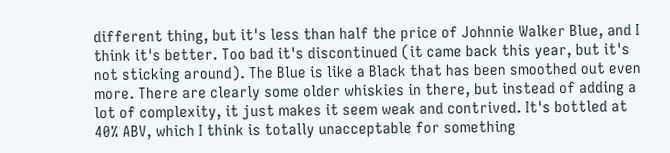different thing, but it's less than half the price of Johnnie Walker Blue, and I think it's better. Too bad it's discontinued (it came back this year, but it's not sticking around). The Blue is like a Black that has been smoothed out even more. There are clearly some older whiskies in there, but instead of adding a lot of complexity, it just makes it seem weak and contrived. It's bottled at 40% ABV, which I think is totally unacceptable for something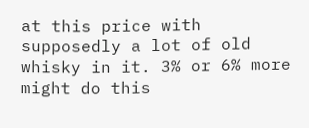at this price with supposedly a lot of old whisky in it. 3% or 6% more might do this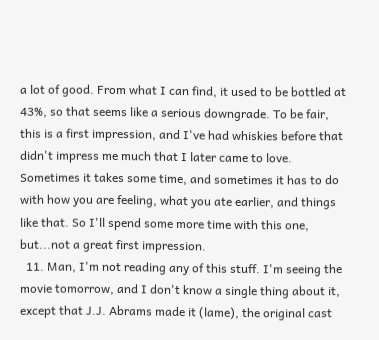a lot of good. From what I can find, it used to be bottled at 43%, so that seems like a serious downgrade. To be fair, this is a first impression, and I've had whiskies before that didn't impress me much that I later came to love. Sometimes it takes some time, and sometimes it has to do with how you are feeling, what you ate earlier, and things like that. So I'll spend some more time with this one, but...not a great first impression.
  11. Man, I'm not reading any of this stuff. I'm seeing the movie tomorrow, and I don't know a single thing about it, except that J.J. Abrams made it (lame), the original cast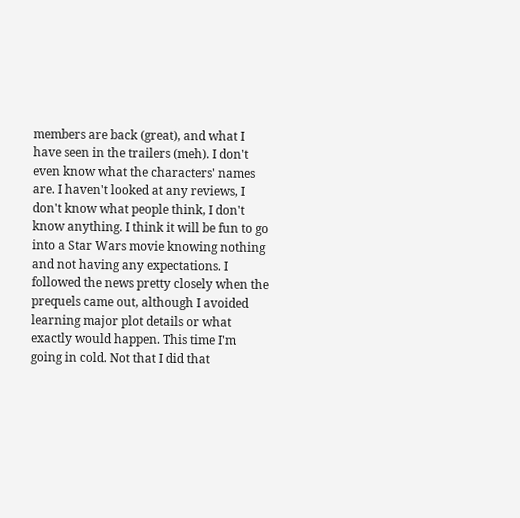members are back (great), and what I have seen in the trailers (meh). I don't even know what the characters' names are. I haven't looked at any reviews, I don't know what people think, I don't know anything. I think it will be fun to go into a Star Wars movie knowing nothing and not having any expectations. I followed the news pretty closely when the prequels came out, although I avoided learning major plot details or what exactly would happen. This time I'm going in cold. Not that I did that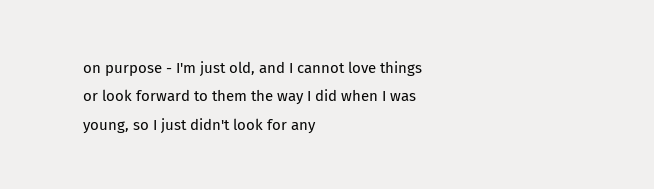on purpose - I'm just old, and I cannot love things or look forward to them the way I did when I was young, so I just didn't look for any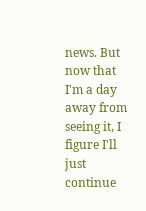news. But now that I'm a day away from seeing it, I figure I'll just continue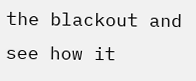the blackout and see how it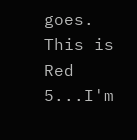goes. This is Red 5...I'm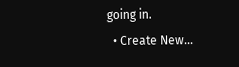going in.
  • Create New...